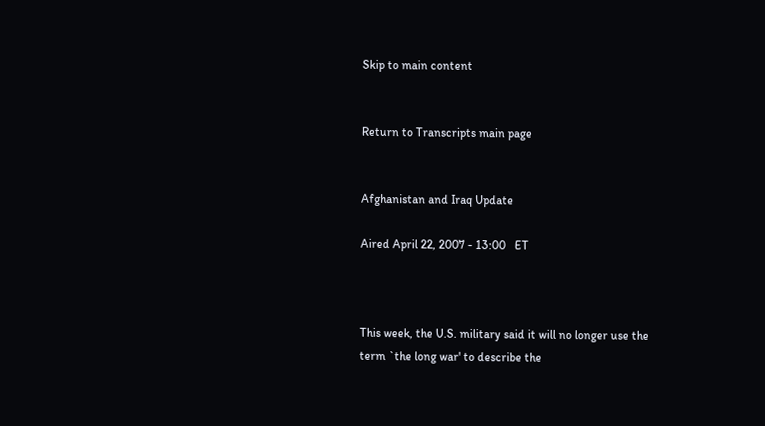Skip to main content


Return to Transcripts main page


Afghanistan and Iraq Update

Aired April 22, 2007 - 13:00   ET



This week, the U.S. military said it will no longer use the term `the long war' to describe the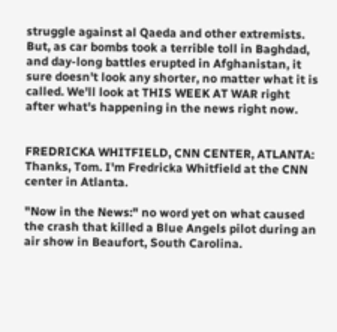struggle against al Qaeda and other extremists. But, as car bombs took a terrible toll in Baghdad, and day-long battles erupted in Afghanistan, it sure doesn't look any shorter, no matter what it is called. We'll look at THIS WEEK AT WAR right after what's happening in the news right now.


FREDRICKA WHITFIELD, CNN CENTER, ATLANTA: Thanks, Tom. I'm Fredricka Whitfield at the CNN center in Atlanta.

"Now in the News:" no word yet on what caused the crash that killed a Blue Angels pilot during an air show in Beaufort, South Carolina.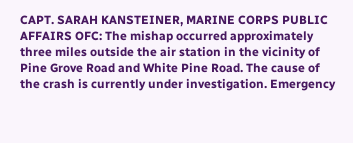CAPT. SARAH KANSTEINER, MARINE CORPS PUBLIC AFFAIRS OFC: The mishap occurred approximately three miles outside the air station in the vicinity of Pine Grove Road and White Pine Road. The cause of the crash is currently under investigation. Emergency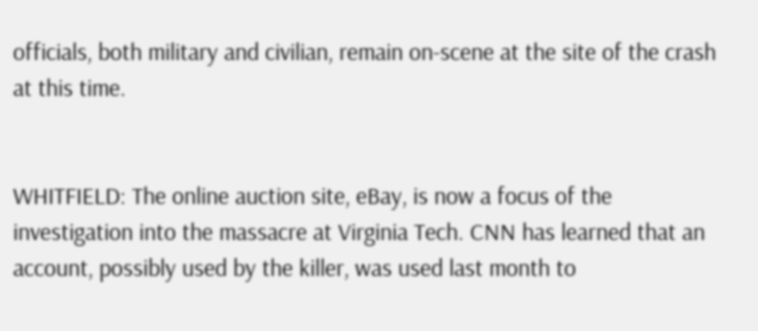officials, both military and civilian, remain on-scene at the site of the crash at this time.


WHITFIELD: The online auction site, eBay, is now a focus of the investigation into the massacre at Virginia Tech. CNN has learned that an account, possibly used by the killer, was used last month to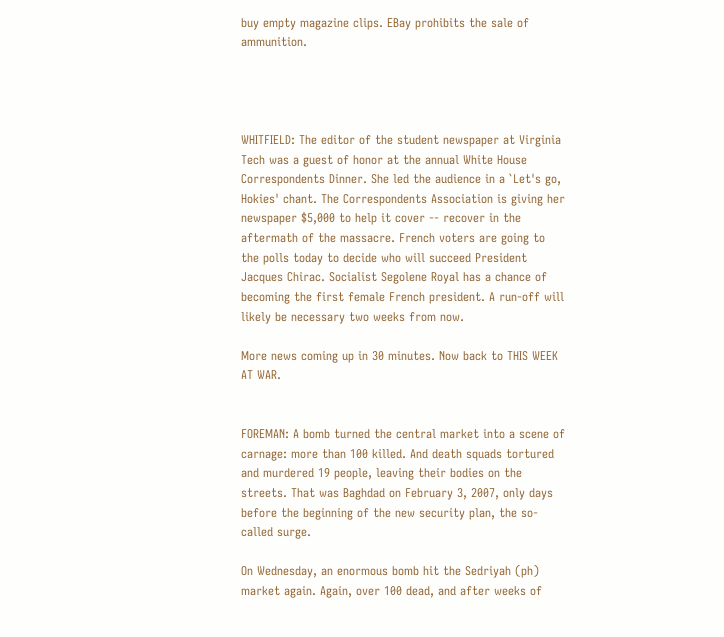buy empty magazine clips. EBay prohibits the sale of ammunition.




WHITFIELD: The editor of the student newspaper at Virginia Tech was a guest of honor at the annual White House Correspondents Dinner. She led the audience in a `Let's go, Hokies' chant. The Correspondents Association is giving her newspaper $5,000 to help it cover -- recover in the aftermath of the massacre. French voters are going to the polls today to decide who will succeed President Jacques Chirac. Socialist Segolene Royal has a chance of becoming the first female French president. A run-off will likely be necessary two weeks from now.

More news coming up in 30 minutes. Now back to THIS WEEK AT WAR.


FOREMAN: A bomb turned the central market into a scene of carnage: more than 100 killed. And death squads tortured and murdered 19 people, leaving their bodies on the streets. That was Baghdad on February 3, 2007, only days before the beginning of the new security plan, the so-called surge.

On Wednesday, an enormous bomb hit the Sedriyah (ph) market again. Again, over 100 dead, and after weeks of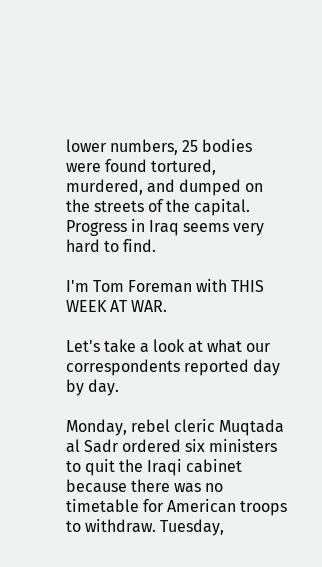lower numbers, 25 bodies were found tortured, murdered, and dumped on the streets of the capital. Progress in Iraq seems very hard to find.

I'm Tom Foreman with THIS WEEK AT WAR.

Let's take a look at what our correspondents reported day by day.

Monday, rebel cleric Muqtada al Sadr ordered six ministers to quit the Iraqi cabinet because there was no timetable for American troops to withdraw. Tuesday,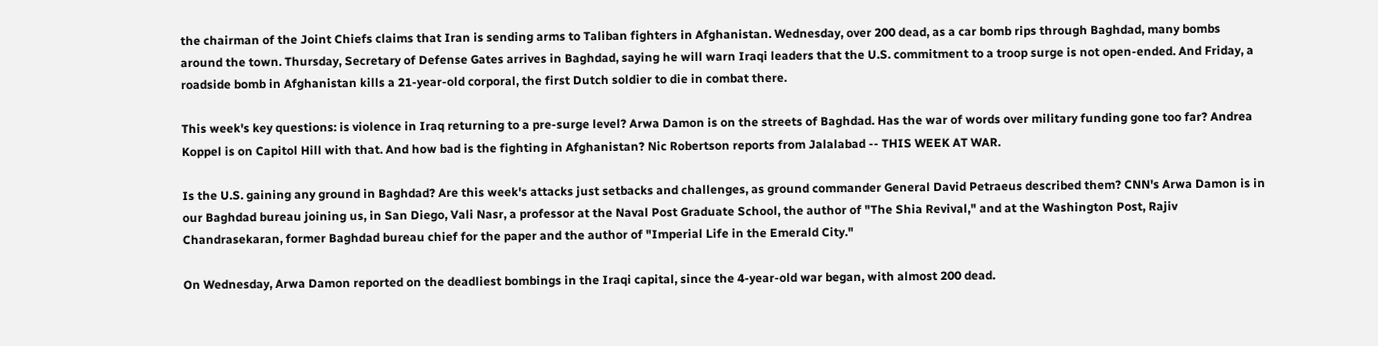the chairman of the Joint Chiefs claims that Iran is sending arms to Taliban fighters in Afghanistan. Wednesday, over 200 dead, as a car bomb rips through Baghdad, many bombs around the town. Thursday, Secretary of Defense Gates arrives in Baghdad, saying he will warn Iraqi leaders that the U.S. commitment to a troop surge is not open-ended. And Friday, a roadside bomb in Afghanistan kills a 21-year-old corporal, the first Dutch soldier to die in combat there.

This week's key questions: is violence in Iraq returning to a pre-surge level? Arwa Damon is on the streets of Baghdad. Has the war of words over military funding gone too far? Andrea Koppel is on Capitol Hill with that. And how bad is the fighting in Afghanistan? Nic Robertson reports from Jalalabad -- THIS WEEK AT WAR.

Is the U.S. gaining any ground in Baghdad? Are this week's attacks just setbacks and challenges, as ground commander General David Petraeus described them? CNN's Arwa Damon is in our Baghdad bureau joining us, in San Diego, Vali Nasr, a professor at the Naval Post Graduate School, the author of "The Shia Revival," and at the Washington Post, Rajiv Chandrasekaran, former Baghdad bureau chief for the paper and the author of "Imperial Life in the Emerald City."

On Wednesday, Arwa Damon reported on the deadliest bombings in the Iraqi capital, since the 4-year-old war began, with almost 200 dead.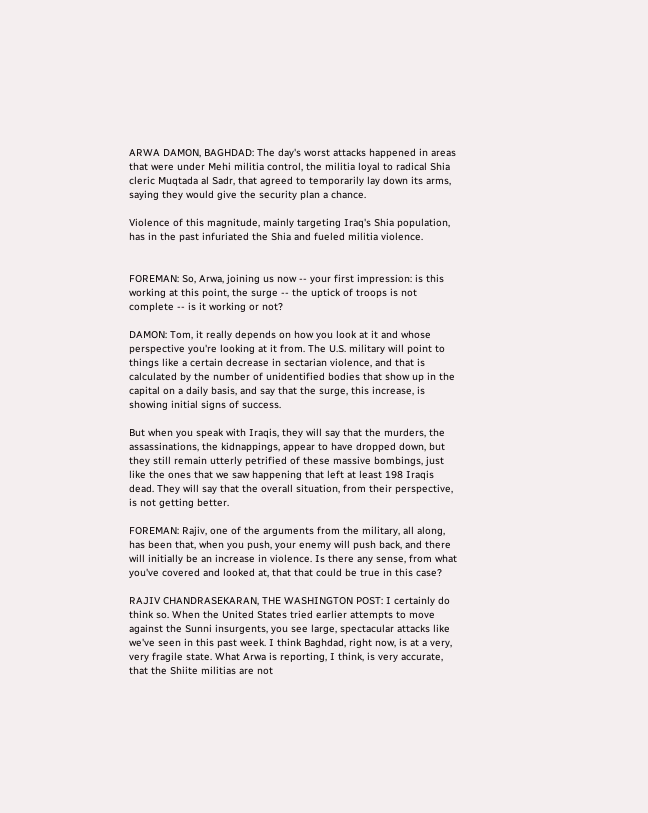ARWA DAMON, BAGHDAD: The day's worst attacks happened in areas that were under Mehi militia control, the militia loyal to radical Shia cleric Muqtada al Sadr, that agreed to temporarily lay down its arms, saying they would give the security plan a chance.

Violence of this magnitude, mainly targeting Iraq's Shia population, has in the past infuriated the Shia and fueled militia violence.


FOREMAN: So, Arwa, joining us now -- your first impression: is this working at this point, the surge -- the uptick of troops is not complete -- is it working or not?

DAMON: Tom, it really depends on how you look at it and whose perspective you're looking at it from. The U.S. military will point to things like a certain decrease in sectarian violence, and that is calculated by the number of unidentified bodies that show up in the capital on a daily basis, and say that the surge, this increase, is showing initial signs of success.

But when you speak with Iraqis, they will say that the murders, the assassinations, the kidnappings, appear to have dropped down, but they still remain utterly petrified of these massive bombings, just like the ones that we saw happening that left at least 198 Iraqis dead. They will say that the overall situation, from their perspective, is not getting better.

FOREMAN: Rajiv, one of the arguments from the military, all along, has been that, when you push, your enemy will push back, and there will initially be an increase in violence. Is there any sense, from what you've covered and looked at, that that could be true in this case?

RAJIV CHANDRASEKARAN, THE WASHINGTON POST: I certainly do think so. When the United States tried earlier attempts to move against the Sunni insurgents, you see large, spectacular attacks like we've seen in this past week. I think Baghdad, right now, is at a very, very fragile state. What Arwa is reporting, I think, is very accurate, that the Shiite militias are not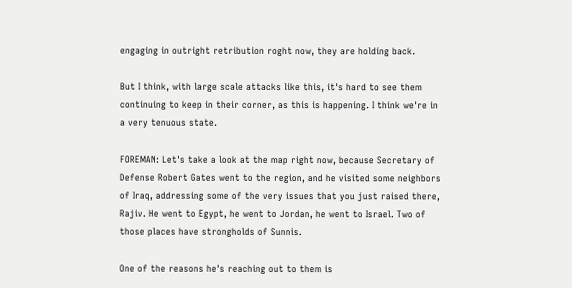engaging in outright retribution roght now, they are holding back.

But I think, with large scale attacks like this, it's hard to see them continuing to keep in their corner, as this is happening. I think we're in a very tenuous state.

FOREMAN: Let's take a look at the map right now, because Secretary of Defense Robert Gates went to the region, and he visited some neighbors of Iraq, addressing some of the very issues that you just raised there, Rajiv. He went to Egypt, he went to Jordan, he went to Israel. Two of those places have strongholds of Sunnis.

One of the reasons he's reaching out to them is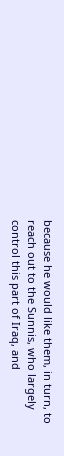because he would like them, in turn, to reach out to the Sunnis, who largely control this part of Iraq, and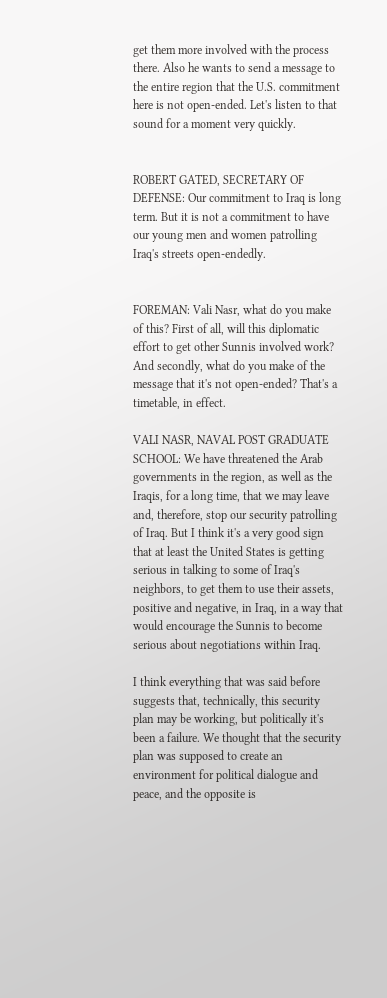get them more involved with the process there. Also he wants to send a message to the entire region that the U.S. commitment here is not open-ended. Let's listen to that sound for a moment very quickly.


ROBERT GATED, SECRETARY OF DEFENSE: Our commitment to Iraq is long term. But it is not a commitment to have our young men and women patrolling Iraq's streets open-endedly.


FOREMAN: Vali Nasr, what do you make of this? First of all, will this diplomatic effort to get other Sunnis involved work? And secondly, what do you make of the message that it's not open-ended? That's a timetable, in effect.

VALI NASR, NAVAL POST GRADUATE SCHOOL: We have threatened the Arab governments in the region, as well as the Iraqis, for a long time, that we may leave and, therefore, stop our security patrolling of Iraq. But I think it's a very good sign that at least the United States is getting serious in talking to some of Iraq's neighbors, to get them to use their assets, positive and negative, in Iraq, in a way that would encourage the Sunnis to become serious about negotiations within Iraq.

I think everything that was said before suggests that, technically, this security plan may be working, but politically it's been a failure. We thought that the security plan was supposed to create an environment for political dialogue and peace, and the opposite is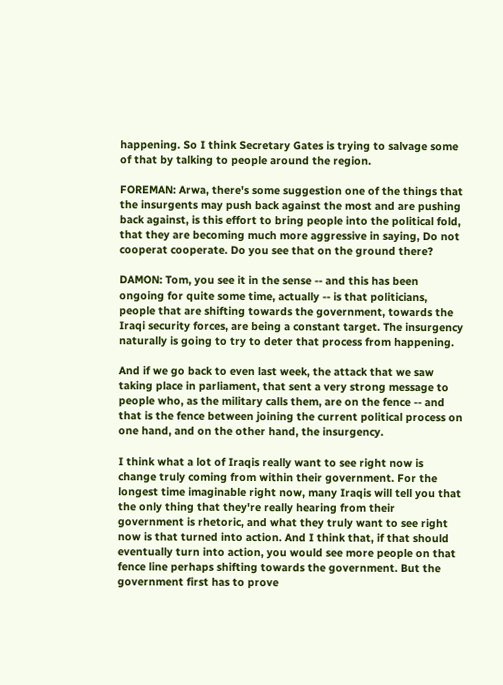happening. So I think Secretary Gates is trying to salvage some of that by talking to people around the region.

FOREMAN: Arwa, there's some suggestion one of the things that the insurgents may push back against the most and are pushing back against, is this effort to bring people into the political fold, that they are becoming much more aggressive in saying, Do not cooperat cooperate. Do you see that on the ground there?

DAMON: Tom, you see it in the sense -- and this has been ongoing for quite some time, actually -- is that politicians, people that are shifting towards the government, towards the Iraqi security forces, are being a constant target. The insurgency naturally is going to try to deter that process from happening.

And if we go back to even last week, the attack that we saw taking place in parliament, that sent a very strong message to people who, as the military calls them, are on the fence -- and that is the fence between joining the current political process on one hand, and on the other hand, the insurgency.

I think what a lot of Iraqis really want to see right now is change truly coming from within their government. For the longest time imaginable right now, many Iraqis will tell you that the only thing that they're really hearing from their government is rhetoric, and what they truly want to see right now is that turned into action. And I think that, if that should eventually turn into action, you would see more people on that fence line perhaps shifting towards the government. But the government first has to prove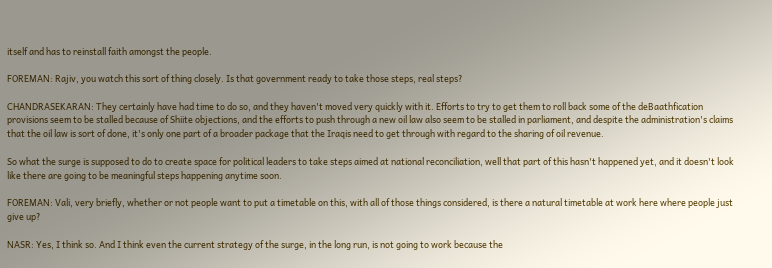itself and has to reinstall faith amongst the people.

FOREMAN: Rajiv, you watch this sort of thing closely. Is that government ready to take those steps, real steps?

CHANDRASEKARAN: They certainly have had time to do so, and they haven't moved very quickly with it. Efforts to try to get them to roll back some of the deBaathfication provisions seem to be stalled because of Shiite objections, and the efforts to push through a new oil law also seem to be stalled in parliament, and despite the administration's claims that the oil law is sort of done, it's only one part of a broader package that the Iraqis need to get through with regard to the sharing of oil revenue.

So what the surge is supposed to do to create space for political leaders to take steps aimed at national reconciliation, well that part of this hasn't happened yet, and it doesn't look like there are going to be meaningful steps happening anytime soon.

FOREMAN: Vali, very briefly, whether or not people want to put a timetable on this, with all of those things considered, is there a natural timetable at work here where people just give up?

NASR: Yes, I think so. And I think even the current strategy of the surge, in the long run, is not going to work because the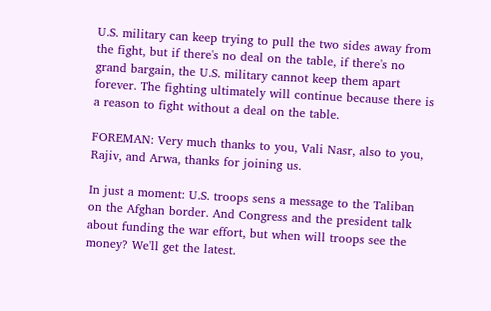U.S. military can keep trying to pull the two sides away from the fight, but if there's no deal on the table, if there's no grand bargain, the U.S. military cannot keep them apart forever. The fighting ultimately will continue because there is a reason to fight without a deal on the table.

FOREMAN: Very much thanks to you, Vali Nasr, also to you, Rajiv, and Arwa, thanks for joining us.

In just a moment: U.S. troops sens a message to the Taliban on the Afghan border. And Congress and the president talk about funding the war effort, but when will troops see the money? We'll get the latest.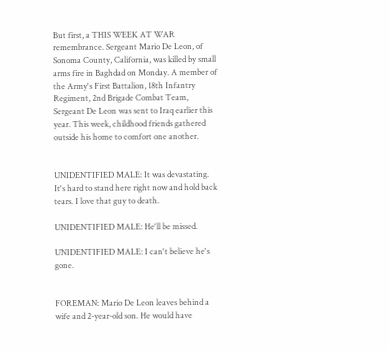But first, a THIS WEEK AT WAR remembrance. Sergeant Mario De Leon, of Sonoma County, California, was killed by small arms fire in Baghdad on Monday. A member of the Army's First Battalion, 18th Infantry Regiment, 2nd Brigade Combat Team, Sergeant De Leon was sent to Iraq earlier this year. This week, childhood friends gathered outside his home to comfort one another.


UNIDENTIFIED MALE: It was devastating. It's hard to stand here right now and hold back tears. I love that guy to death.

UNIDENTIFIED MALE: He'll be missed.

UNIDENTIFIED MALE: I can't believe he's gone.


FOREMAN: Mario De Leon leaves behind a wife and 2-year-old son. He would have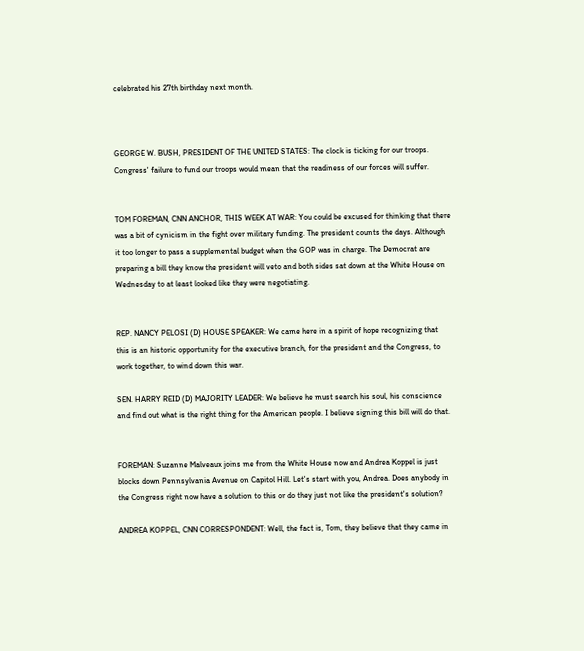celebrated his 27th birthday next month.



GEORGE W. BUSH, PRESIDENT OF THE UNITED STATES: The clock is ticking for our troops. Congress' failure to fund our troops would mean that the readiness of our forces will suffer.


TOM FOREMAN, CNN ANCHOR, THIS WEEK AT WAR: You could be excused for thinking that there was a bit of cynicism in the fight over military funding. The president counts the days. Although it too longer to pass a supplemental budget when the GOP was in charge. The Democrat are preparing a bill they know the president will veto and both sides sat down at the White House on Wednesday to at least looked like they were negotiating.


REP. NANCY PELOSI (D) HOUSE SPEAKER: We came here in a spirit of hope recognizing that this is an historic opportunity for the executive branch, for the president and the Congress, to work together, to wind down this war.

SEN. HARRY REID (D) MAJORITY LEADER: We believe he must search his soul, his conscience and find out what is the right thing for the American people. I believe signing this bill will do that.


FOREMAN: Suzanne Malveaux joins me from the White House now and Andrea Koppel is just blocks down Pennsylvania Avenue on Capitol Hill. Let's start with you, Andrea. Does anybody in the Congress right now have a solution to this or do they just not like the president's solution?

ANDREA KOPPEL, CNN CORRESPONDENT: Well, the fact is, Tom, they believe that they came in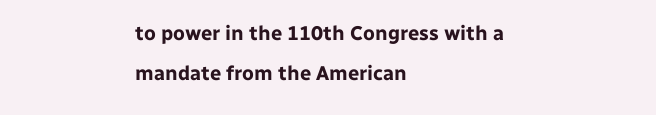to power in the 110th Congress with a mandate from the American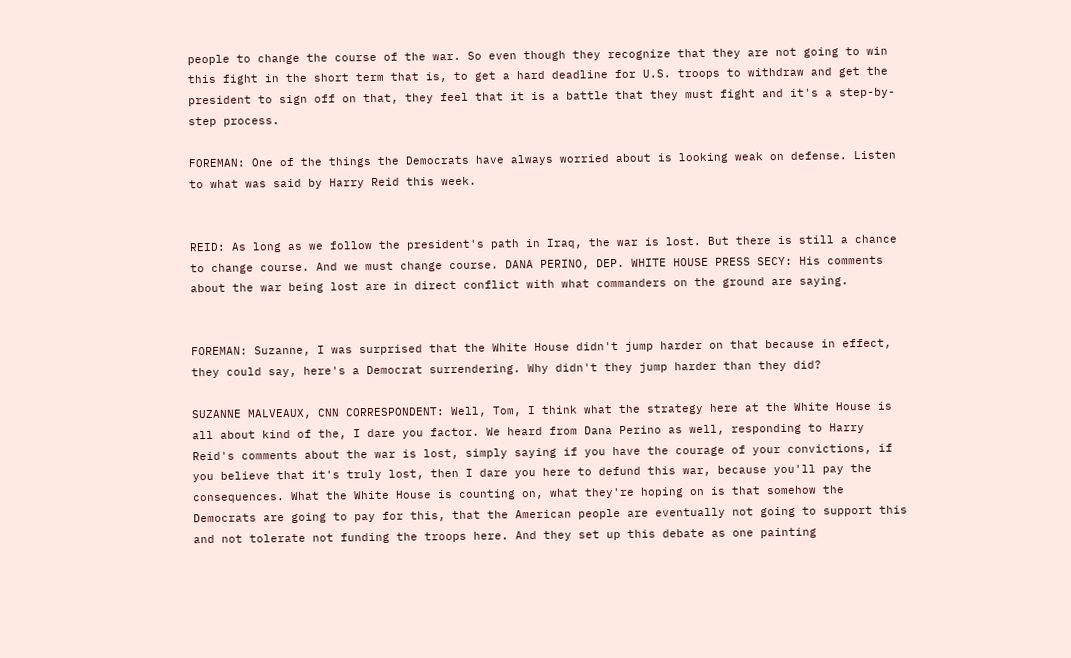people to change the course of the war. So even though they recognize that they are not going to win this fight in the short term that is, to get a hard deadline for U.S. troops to withdraw and get the president to sign off on that, they feel that it is a battle that they must fight and it's a step-by-step process.

FOREMAN: One of the things the Democrats have always worried about is looking weak on defense. Listen to what was said by Harry Reid this week.


REID: As long as we follow the president's path in Iraq, the war is lost. But there is still a chance to change course. And we must change course. DANA PERINO, DEP. WHITE HOUSE PRESS SECY: His comments about the war being lost are in direct conflict with what commanders on the ground are saying.


FOREMAN: Suzanne, I was surprised that the White House didn't jump harder on that because in effect, they could say, here's a Democrat surrendering. Why didn't they jump harder than they did?

SUZANNE MALVEAUX, CNN CORRESPONDENT: Well, Tom, I think what the strategy here at the White House is all about kind of the, I dare you factor. We heard from Dana Perino as well, responding to Harry Reid's comments about the war is lost, simply saying if you have the courage of your convictions, if you believe that it's truly lost, then I dare you here to defund this war, because you'll pay the consequences. What the White House is counting on, what they're hoping on is that somehow the Democrats are going to pay for this, that the American people are eventually not going to support this and not tolerate not funding the troops here. And they set up this debate as one painting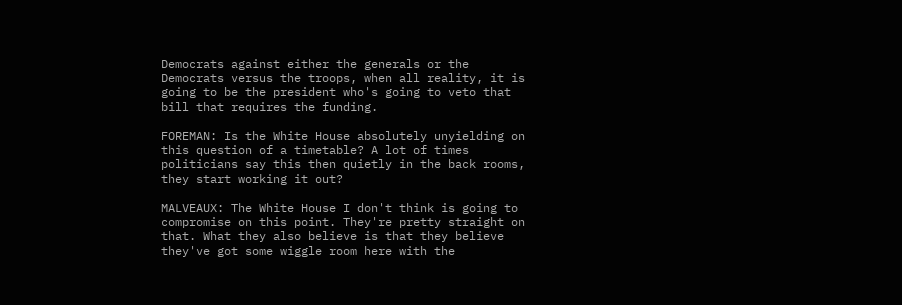Democrats against either the generals or the Democrats versus the troops, when all reality, it is going to be the president who's going to veto that bill that requires the funding.

FOREMAN: Is the White House absolutely unyielding on this question of a timetable? A lot of times politicians say this then quietly in the back rooms, they start working it out?

MALVEAUX: The White House I don't think is going to compromise on this point. They're pretty straight on that. What they also believe is that they believe they've got some wiggle room here with the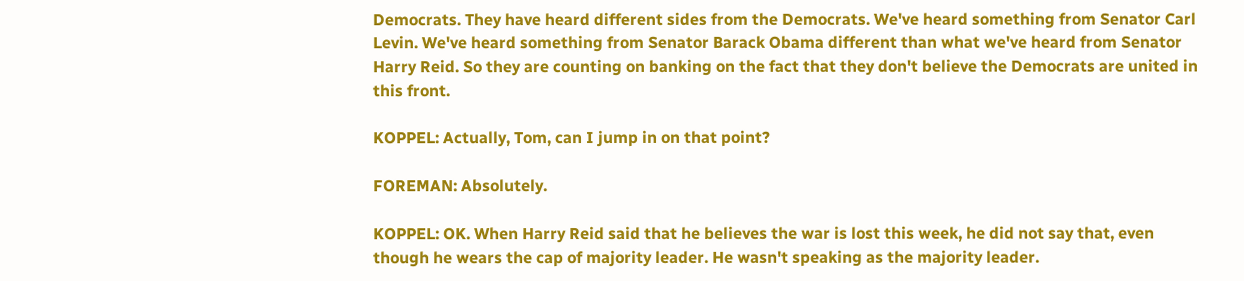Democrats. They have heard different sides from the Democrats. We've heard something from Senator Carl Levin. We've heard something from Senator Barack Obama different than what we've heard from Senator Harry Reid. So they are counting on banking on the fact that they don't believe the Democrats are united in this front.

KOPPEL: Actually, Tom, can I jump in on that point?

FOREMAN: Absolutely.

KOPPEL: OK. When Harry Reid said that he believes the war is lost this week, he did not say that, even though he wears the cap of majority leader. He wasn't speaking as the majority leader.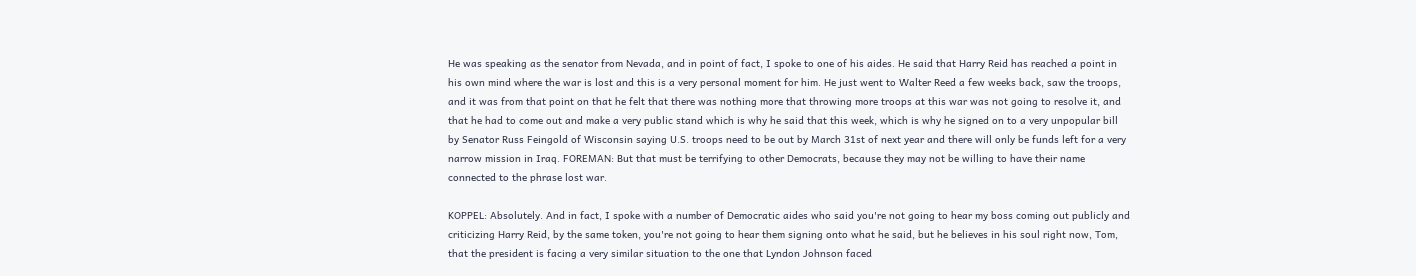He was speaking as the senator from Nevada, and in point of fact, I spoke to one of his aides. He said that Harry Reid has reached a point in his own mind where the war is lost and this is a very personal moment for him. He just went to Walter Reed a few weeks back, saw the troops, and it was from that point on that he felt that there was nothing more that throwing more troops at this war was not going to resolve it, and that he had to come out and make a very public stand which is why he said that this week, which is why he signed on to a very unpopular bill by Senator Russ Feingold of Wisconsin saying U.S. troops need to be out by March 31st of next year and there will only be funds left for a very narrow mission in Iraq. FOREMAN: But that must be terrifying to other Democrats, because they may not be willing to have their name connected to the phrase lost war.

KOPPEL: Absolutely. And in fact, I spoke with a number of Democratic aides who said you're not going to hear my boss coming out publicly and criticizing Harry Reid, by the same token, you're not going to hear them signing onto what he said, but he believes in his soul right now, Tom, that the president is facing a very similar situation to the one that Lyndon Johnson faced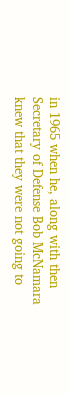in 1965 when he, along with then Secretary of Defense Bob McNamara knew that they were not going to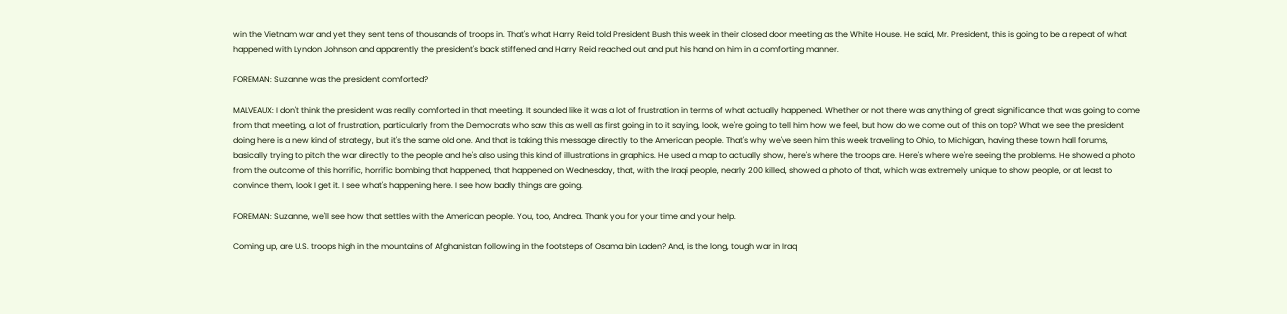win the Vietnam war and yet they sent tens of thousands of troops in. That's what Harry Reid told President Bush this week in their closed door meeting as the White House. He said, Mr. President, this is going to be a repeat of what happened with Lyndon Johnson and apparently the president's back stiffened and Harry Reid reached out and put his hand on him in a comforting manner.

FOREMAN: Suzanne was the president comforted?

MALVEAUX: I don't think the president was really comforted in that meeting. It sounded like it was a lot of frustration in terms of what actually happened. Whether or not there was anything of great significance that was going to come from that meeting, a lot of frustration, particularly from the Democrats who saw this as well as first going in to it saying, look, we're going to tell him how we feel, but how do we come out of this on top? What we see the president doing here is a new kind of strategy, but it's the same old one. And that is taking this message directly to the American people. That's why we've seen him this week traveling to Ohio, to Michigan, having these town hall forums, basically trying to pitch the war directly to the people and he's also using this kind of illustrations in graphics. He used a map to actually show, here's where the troops are. Here's where we're seeing the problems. He showed a photo from the outcome of this horrific, horrific bombing that happened, that happened on Wednesday, that, with the Iraqi people, nearly 200 killed, showed a photo of that, which was extremely unique to show people, or at least to convince them, look I get it. I see what's happening here. I see how badly things are going.

FOREMAN: Suzanne, we'll see how that settles with the American people. You, too, Andrea. Thank you for your time and your help.

Coming up, are U.S. troops high in the mountains of Afghanistan following in the footsteps of Osama bin Laden? And, is the long, tough war in Iraq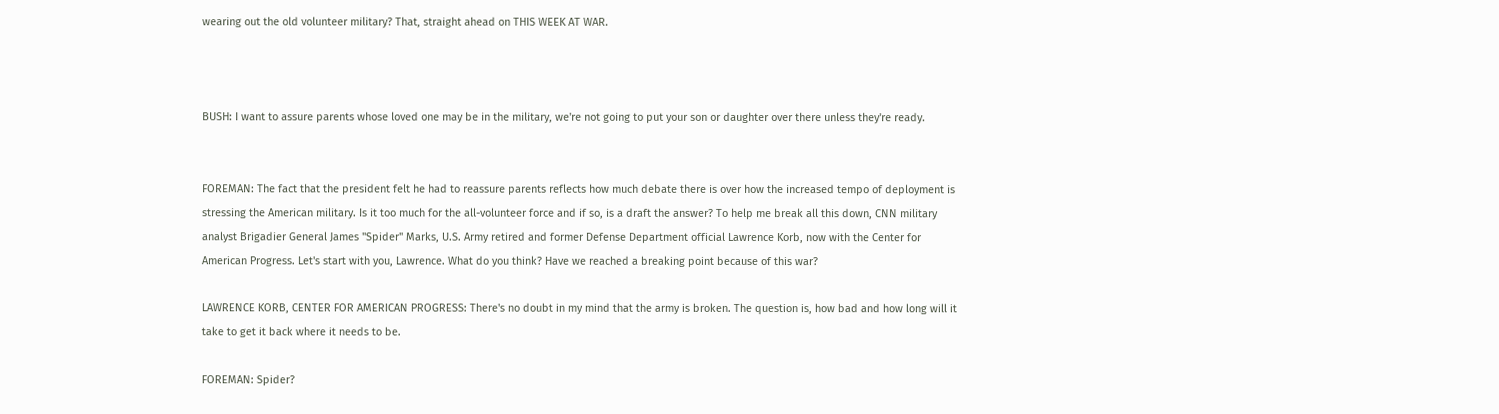wearing out the old volunteer military? That, straight ahead on THIS WEEK AT WAR.



BUSH: I want to assure parents whose loved one may be in the military, we're not going to put your son or daughter over there unless they're ready.


FOREMAN: The fact that the president felt he had to reassure parents reflects how much debate there is over how the increased tempo of deployment is stressing the American military. Is it too much for the all-volunteer force and if so, is a draft the answer? To help me break all this down, CNN military analyst Brigadier General James "Spider" Marks, U.S. Army retired and former Defense Department official Lawrence Korb, now with the Center for American Progress. Let's start with you, Lawrence. What do you think? Have we reached a breaking point because of this war?

LAWRENCE KORB, CENTER FOR AMERICAN PROGRESS: There's no doubt in my mind that the army is broken. The question is, how bad and how long will it take to get it back where it needs to be.

FOREMAN: Spider?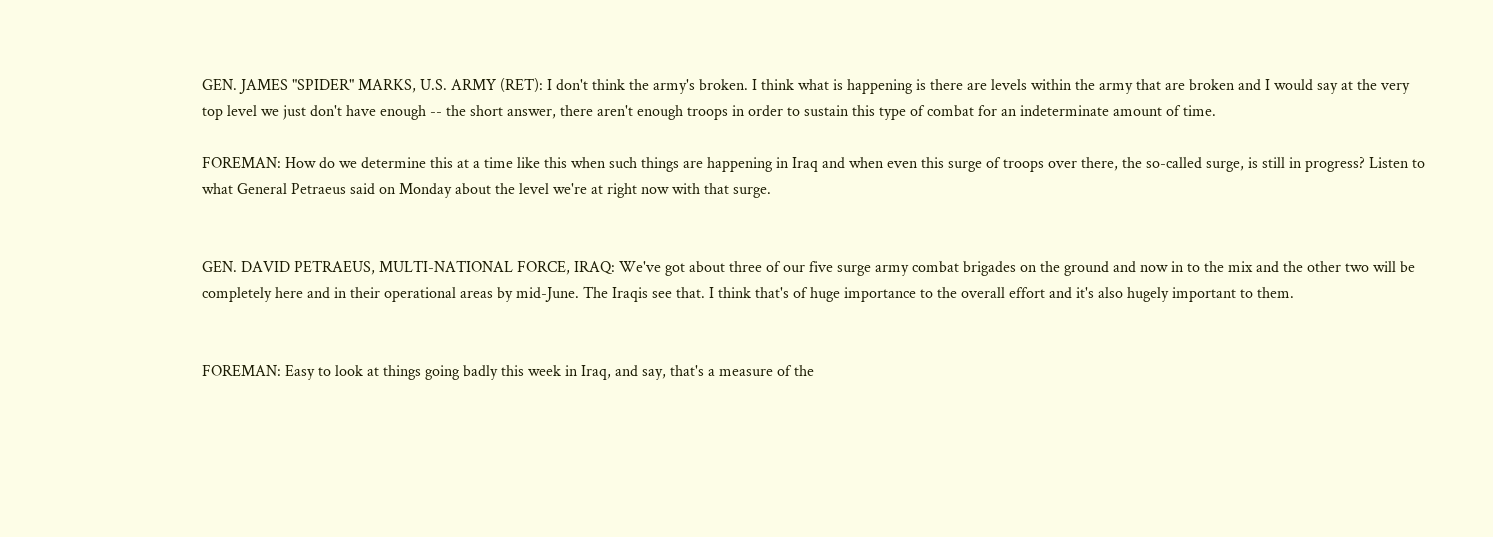GEN. JAMES "SPIDER" MARKS, U.S. ARMY (RET): I don't think the army's broken. I think what is happening is there are levels within the army that are broken and I would say at the very top level we just don't have enough -- the short answer, there aren't enough troops in order to sustain this type of combat for an indeterminate amount of time.

FOREMAN: How do we determine this at a time like this when such things are happening in Iraq and when even this surge of troops over there, the so-called surge, is still in progress? Listen to what General Petraeus said on Monday about the level we're at right now with that surge.


GEN. DAVID PETRAEUS, MULTI-NATIONAL FORCE, IRAQ: We've got about three of our five surge army combat brigades on the ground and now in to the mix and the other two will be completely here and in their operational areas by mid-June. The Iraqis see that. I think that's of huge importance to the overall effort and it's also hugely important to them.


FOREMAN: Easy to look at things going badly this week in Iraq, and say, that's a measure of the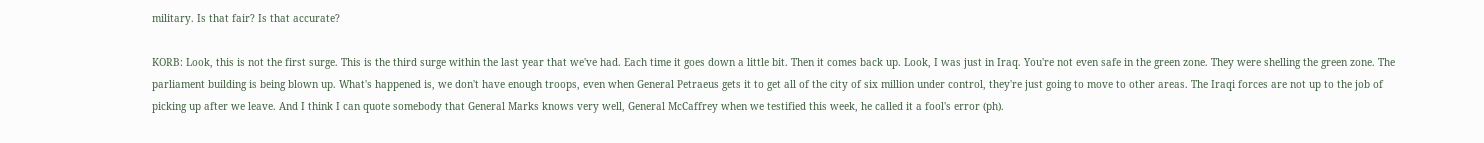military. Is that fair? Is that accurate?

KORB: Look, this is not the first surge. This is the third surge within the last year that we've had. Each time it goes down a little bit. Then it comes back up. Look, I was just in Iraq. You're not even safe in the green zone. They were shelling the green zone. The parliament building is being blown up. What's happened is, we don't have enough troops, even when General Petraeus gets it to get all of the city of six million under control, they're just going to move to other areas. The Iraqi forces are not up to the job of picking up after we leave. And I think I can quote somebody that General Marks knows very well, General McCaffrey when we testified this week, he called it a fool's error (ph).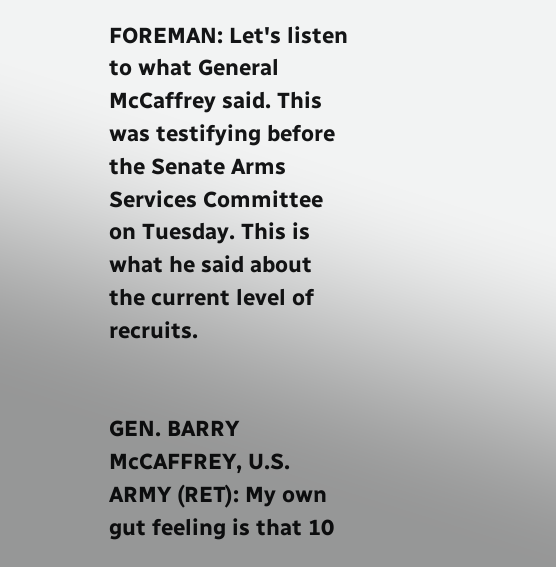FOREMAN: Let's listen to what General McCaffrey said. This was testifying before the Senate Arms Services Committee on Tuesday. This is what he said about the current level of recruits.


GEN. BARRY McCAFFREY, U.S. ARMY (RET): My own gut feeling is that 10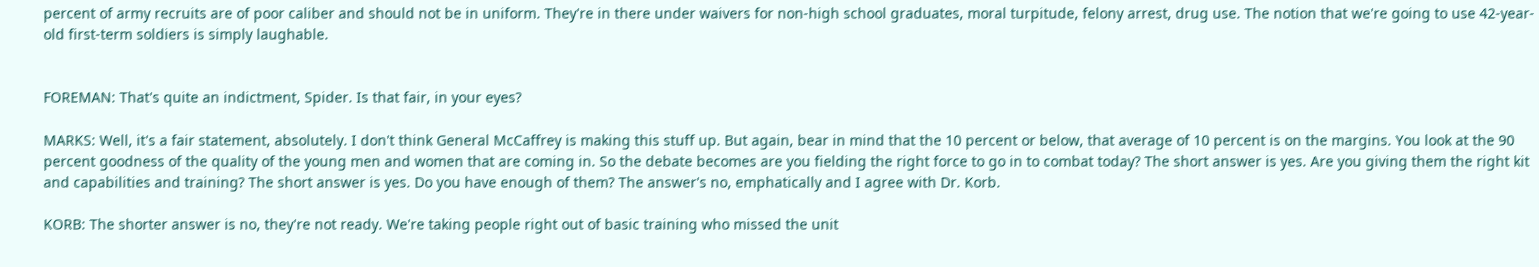percent of army recruits are of poor caliber and should not be in uniform. They're in there under waivers for non-high school graduates, moral turpitude, felony arrest, drug use. The notion that we're going to use 42-year-old first-term soldiers is simply laughable.


FOREMAN: That's quite an indictment, Spider. Is that fair, in your eyes?

MARKS: Well, it's a fair statement, absolutely. I don't think General McCaffrey is making this stuff up. But again, bear in mind that the 10 percent or below, that average of 10 percent is on the margins. You look at the 90 percent goodness of the quality of the young men and women that are coming in. So the debate becomes are you fielding the right force to go in to combat today? The short answer is yes. Are you giving them the right kit and capabilities and training? The short answer is yes. Do you have enough of them? The answer's no, emphatically and I agree with Dr. Korb.

KORB: The shorter answer is no, they're not ready. We're taking people right out of basic training who missed the unit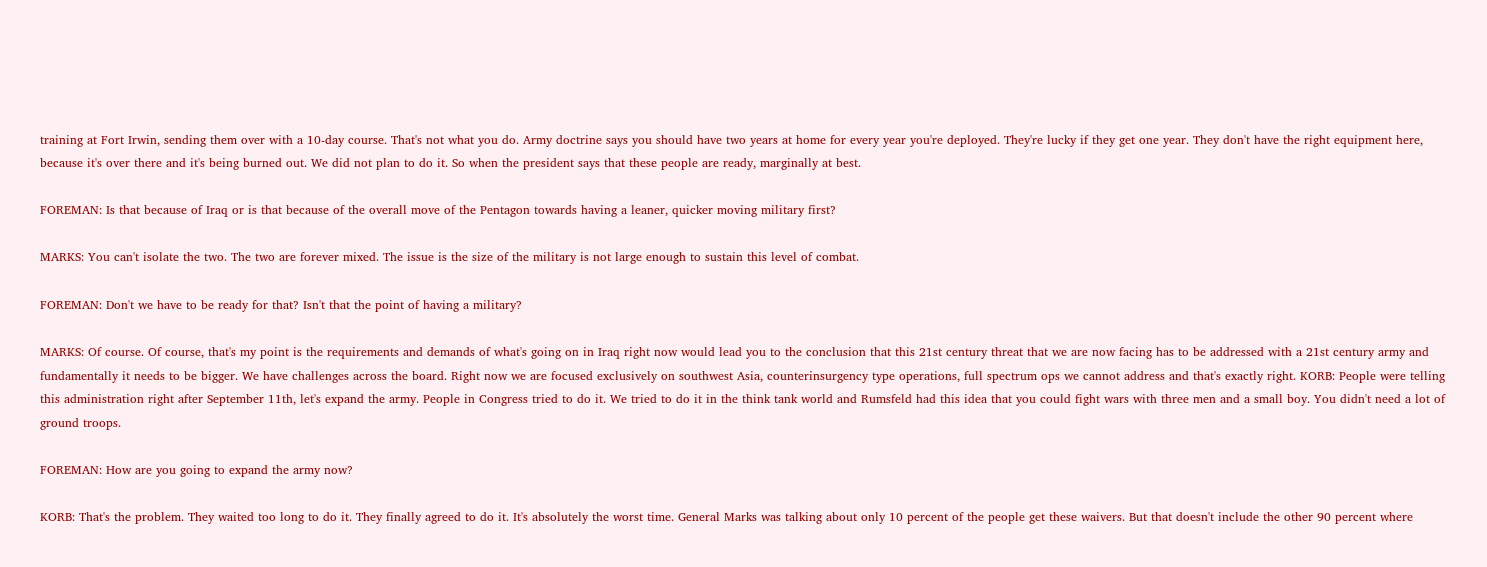training at Fort Irwin, sending them over with a 10-day course. That's not what you do. Army doctrine says you should have two years at home for every year you're deployed. They're lucky if they get one year. They don't have the right equipment here, because it's over there and it's being burned out. We did not plan to do it. So when the president says that these people are ready, marginally at best.

FOREMAN: Is that because of Iraq or is that because of the overall move of the Pentagon towards having a leaner, quicker moving military first?

MARKS: You can't isolate the two. The two are forever mixed. The issue is the size of the military is not large enough to sustain this level of combat.

FOREMAN: Don't we have to be ready for that? Isn't that the point of having a military?

MARKS: Of course. Of course, that's my point is the requirements and demands of what's going on in Iraq right now would lead you to the conclusion that this 21st century threat that we are now facing has to be addressed with a 21st century army and fundamentally it needs to be bigger. We have challenges across the board. Right now we are focused exclusively on southwest Asia, counterinsurgency type operations, full spectrum ops we cannot address and that's exactly right. KORB: People were telling this administration right after September 11th, let's expand the army. People in Congress tried to do it. We tried to do it in the think tank world and Rumsfeld had this idea that you could fight wars with three men and a small boy. You didn't need a lot of ground troops.

FOREMAN: How are you going to expand the army now?

KORB: That's the problem. They waited too long to do it. They finally agreed to do it. It's absolutely the worst time. General Marks was talking about only 10 percent of the people get these waivers. But that doesn't include the other 90 percent where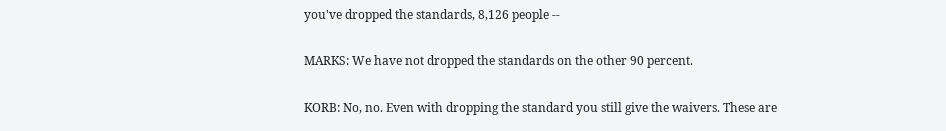you've dropped the standards, 8,126 people --

MARKS: We have not dropped the standards on the other 90 percent.

KORB: No, no. Even with dropping the standard you still give the waivers. These are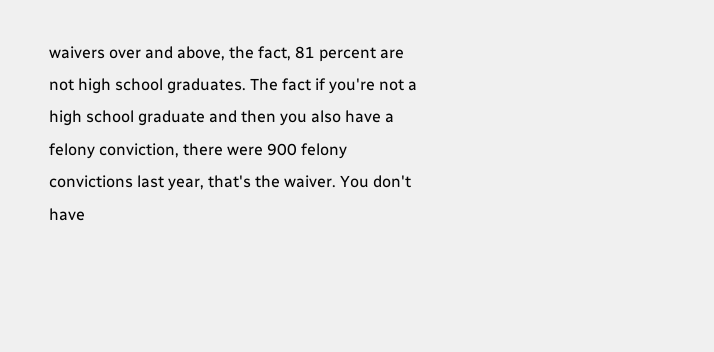waivers over and above, the fact, 81 percent are not high school graduates. The fact if you're not a high school graduate and then you also have a felony conviction, there were 900 felony convictions last year, that's the waiver. You don't have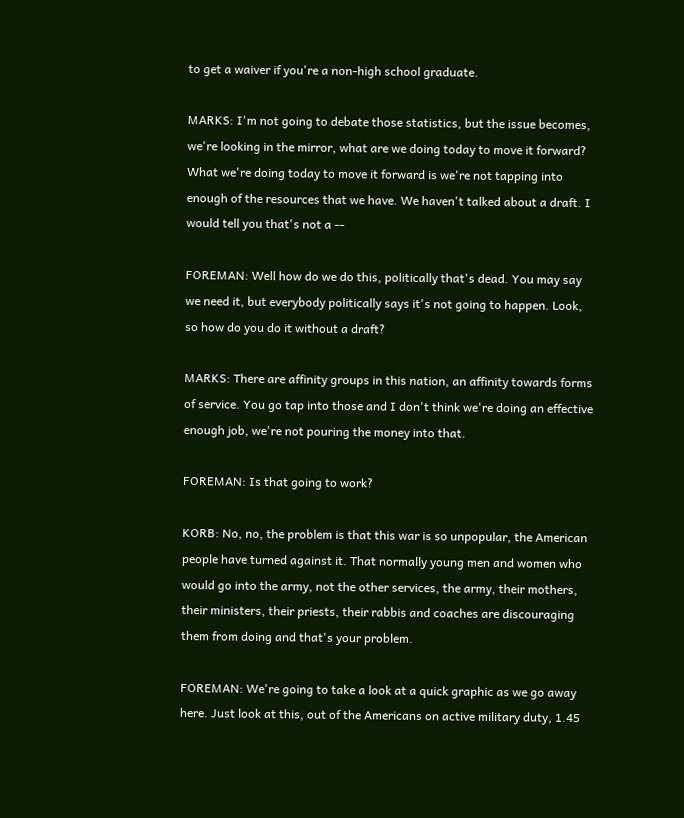to get a waiver if you're a non-high school graduate.

MARKS: I'm not going to debate those statistics, but the issue becomes, we're looking in the mirror, what are we doing today to move it forward? What we're doing today to move it forward is we're not tapping into enough of the resources that we have. We haven't talked about a draft. I would tell you that's not a --

FOREMAN: Well how do we do this, politically that's dead. You may say we need it, but everybody politically says it's not going to happen. Look, so how do you do it without a draft?

MARKS: There are affinity groups in this nation, an affinity towards forms of service. You go tap into those and I don't think we're doing an effective enough job, we're not pouring the money into that.

FOREMAN: Is that going to work?

KORB: No, no, the problem is that this war is so unpopular, the American people have turned against it. That normally young men and women who would go into the army, not the other services, the army, their mothers, their ministers, their priests, their rabbis and coaches are discouraging them from doing and that's your problem.

FOREMAN: We're going to take a look at a quick graphic as we go away here. Just look at this, out of the Americans on active military duty, 1.45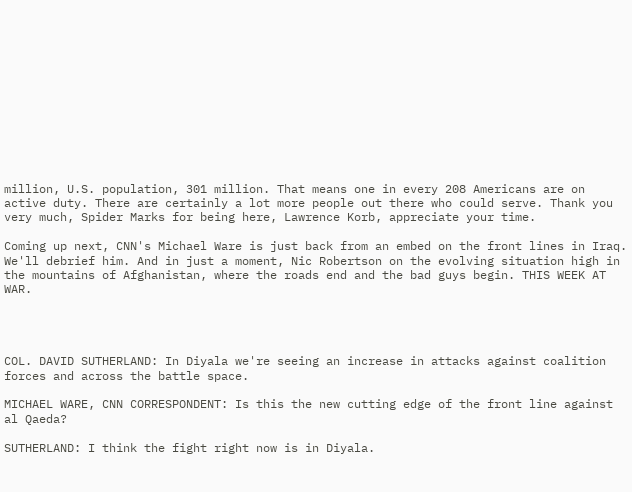million, U.S. population, 301 million. That means one in every 208 Americans are on active duty. There are certainly a lot more people out there who could serve. Thank you very much, Spider Marks for being here, Lawrence Korb, appreciate your time.

Coming up next, CNN's Michael Ware is just back from an embed on the front lines in Iraq. We'll debrief him. And in just a moment, Nic Robertson on the evolving situation high in the mountains of Afghanistan, where the roads end and the bad guys begin. THIS WEEK AT WAR.




COL. DAVID SUTHERLAND: In Diyala we're seeing an increase in attacks against coalition forces and across the battle space.

MICHAEL WARE, CNN CORRESPONDENT: Is this the new cutting edge of the front line against al Qaeda?

SUTHERLAND: I think the fight right now is in Diyala.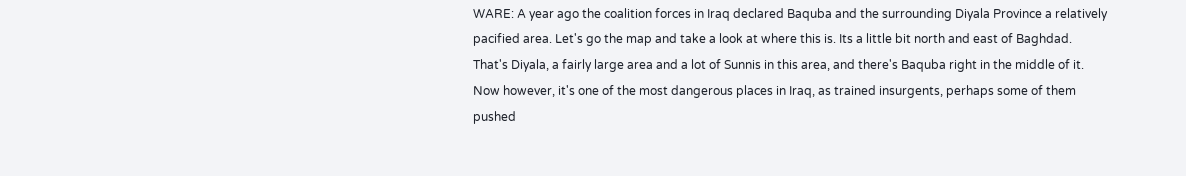WARE: A year ago the coalition forces in Iraq declared Baquba and the surrounding Diyala Province a relatively pacified area. Let's go the map and take a look at where this is. Its a little bit north and east of Baghdad. That's Diyala, a fairly large area and a lot of Sunnis in this area, and there's Baquba right in the middle of it. Now however, it's one of the most dangerous places in Iraq, as trained insurgents, perhaps some of them pushed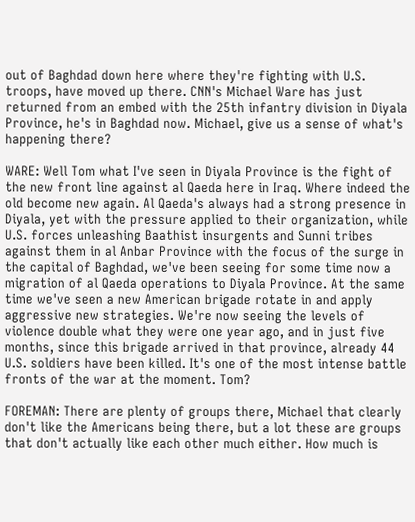out of Baghdad down here where they're fighting with U.S. troops, have moved up there. CNN's Michael Ware has just returned from an embed with the 25th infantry division in Diyala Province, he's in Baghdad now. Michael, give us a sense of what's happening there?

WARE: Well Tom what I've seen in Diyala Province is the fight of the new front line against al Qaeda here in Iraq. Where indeed the old become new again. Al Qaeda's always had a strong presence in Diyala, yet with the pressure applied to their organization, while U.S. forces unleashing Baathist insurgents and Sunni tribes against them in al Anbar Province with the focus of the surge in the capital of Baghdad, we've been seeing for some time now a migration of al Qaeda operations to Diyala Province. At the same time we've seen a new American brigade rotate in and apply aggressive new strategies. We're now seeing the levels of violence double what they were one year ago, and in just five months, since this brigade arrived in that province, already 44 U.S. soldiers have been killed. It's one of the most intense battle fronts of the war at the moment. Tom?

FOREMAN: There are plenty of groups there, Michael that clearly don't like the Americans being there, but a lot these are groups that don't actually like each other much either. How much is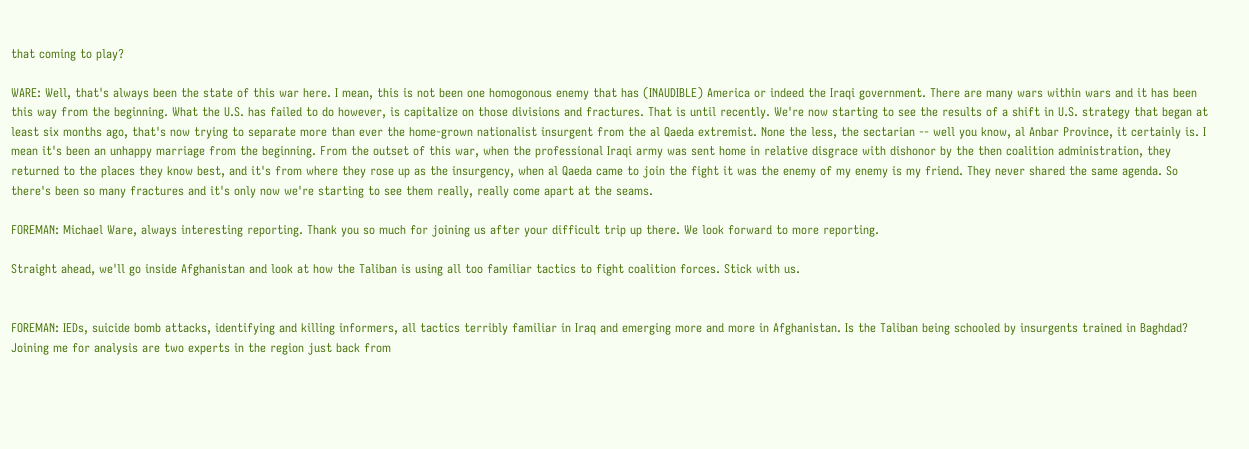that coming to play?

WARE: Well, that's always been the state of this war here. I mean, this is not been one homogonous enemy that has (INAUDIBLE) America or indeed the Iraqi government. There are many wars within wars and it has been this way from the beginning. What the U.S. has failed to do however, is capitalize on those divisions and fractures. That is until recently. We're now starting to see the results of a shift in U.S. strategy that began at least six months ago, that's now trying to separate more than ever the home-grown nationalist insurgent from the al Qaeda extremist. None the less, the sectarian -- well you know, al Anbar Province, it certainly is. I mean it's been an unhappy marriage from the beginning. From the outset of this war, when the professional Iraqi army was sent home in relative disgrace with dishonor by the then coalition administration, they returned to the places they know best, and it's from where they rose up as the insurgency, when al Qaeda came to join the fight it was the enemy of my enemy is my friend. They never shared the same agenda. So there's been so many fractures and it's only now we're starting to see them really, really come apart at the seams.

FOREMAN: Michael Ware, always interesting reporting. Thank you so much for joining us after your difficult trip up there. We look forward to more reporting.

Straight ahead, we'll go inside Afghanistan and look at how the Taliban is using all too familiar tactics to fight coalition forces. Stick with us.


FOREMAN: IEDs, suicide bomb attacks, identifying and killing informers, all tactics terribly familiar in Iraq and emerging more and more in Afghanistan. Is the Taliban being schooled by insurgents trained in Baghdad? Joining me for analysis are two experts in the region just back from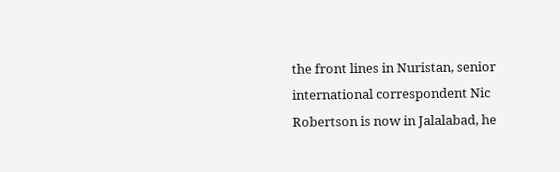the front lines in Nuristan, senior international correspondent Nic Robertson is now in Jalalabad, he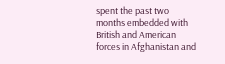spent the past two months embedded with British and American forces in Afghanistan and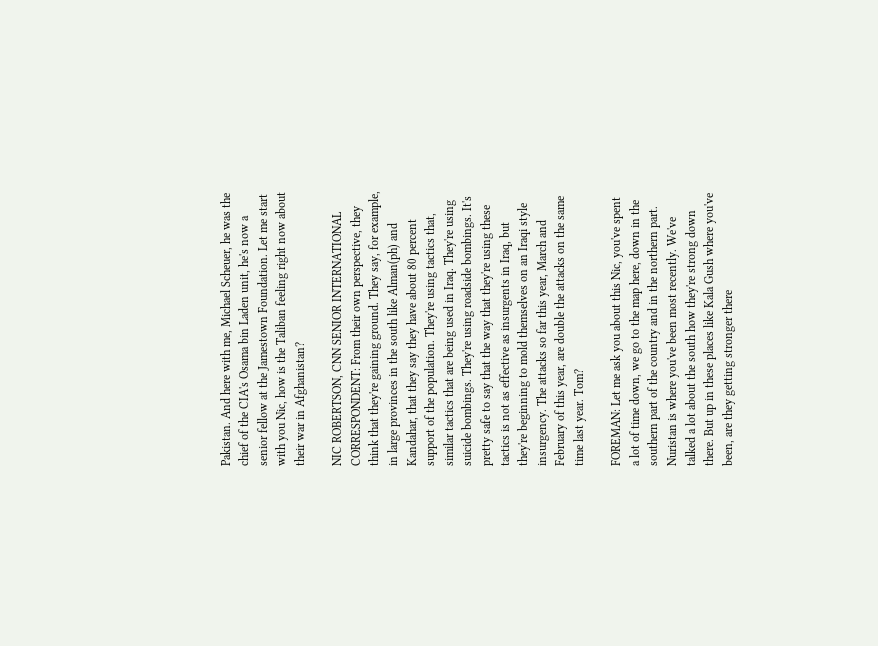Pakistan. And here with me, Michael Scheuer, he was the chief of the CIA's Osama bin Laden unit, he's now a senior fellow at the Jamestown Foundation. Let me start with you Nic, how is the Taliban feeling right now about their war in Afghanistan?

NIC ROBERTSON, CNN SENIOR INTERNATIONAL CORRESPONDENT: From their own perspective, they think that they're gaining ground. They say, for example, in large provinces in the south like Alman(ph) and Kandahar, that they say they have about 80 percent support of the population. They're using tactics that, similar tactics that are being used in Iraq. They're using suicide bombings. They're using roadside bombings. It's pretty safe to say that the way that they're using these tactics is not as effective as insurgents in Iraq, but they're beginning to mold themselves on an Iraqi style insurgency. The attacks so far this year, March and February of this year, are double the attacks on the same time last year. Tom?

FOREMAN: Let me ask you about this Nic, you've spent a lot of time down, we go to the map here, down in the southern part of the country and in the northern part. Nuristan is where you've been most recently. We've talked a lot about the south how they're strong down there. But up in these places like Kala Gush where you've been, are they getting stronger there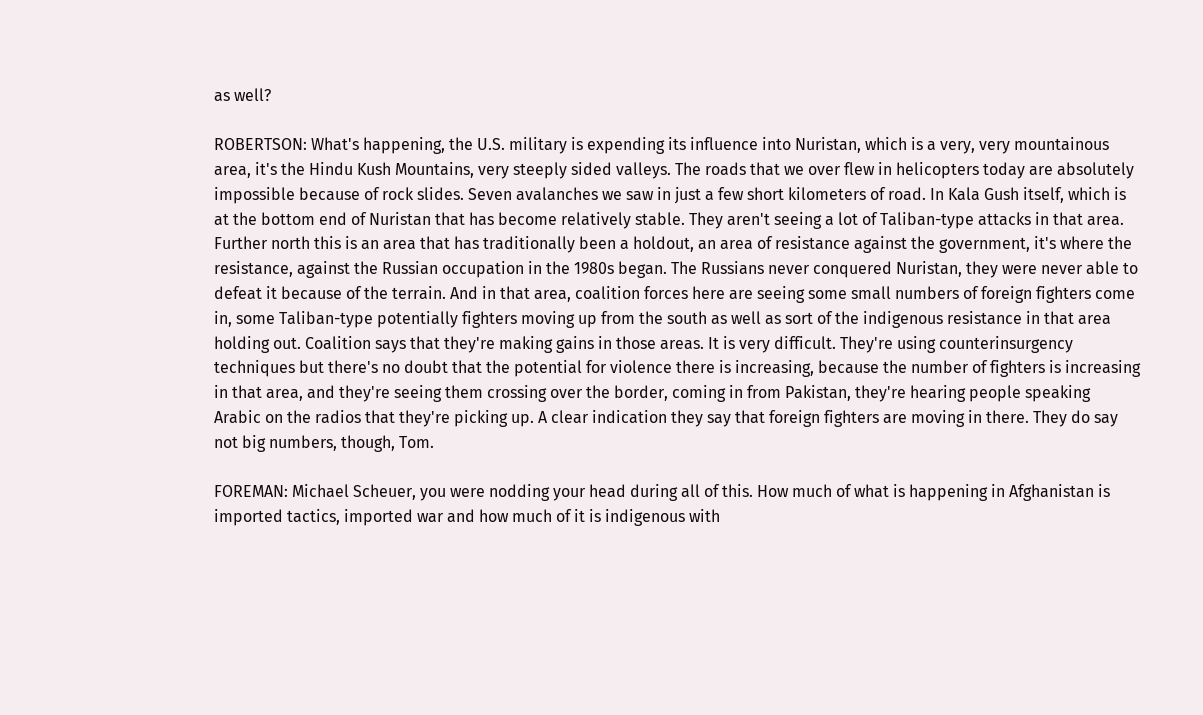as well?

ROBERTSON: What's happening, the U.S. military is expending its influence into Nuristan, which is a very, very mountainous area, it's the Hindu Kush Mountains, very steeply sided valleys. The roads that we over flew in helicopters today are absolutely impossible because of rock slides. Seven avalanches we saw in just a few short kilometers of road. In Kala Gush itself, which is at the bottom end of Nuristan that has become relatively stable. They aren't seeing a lot of Taliban-type attacks in that area. Further north this is an area that has traditionally been a holdout, an area of resistance against the government, it's where the resistance, against the Russian occupation in the 1980s began. The Russians never conquered Nuristan, they were never able to defeat it because of the terrain. And in that area, coalition forces here are seeing some small numbers of foreign fighters come in, some Taliban-type potentially fighters moving up from the south as well as sort of the indigenous resistance in that area holding out. Coalition says that they're making gains in those areas. It is very difficult. They're using counterinsurgency techniques but there's no doubt that the potential for violence there is increasing, because the number of fighters is increasing in that area, and they're seeing them crossing over the border, coming in from Pakistan, they're hearing people speaking Arabic on the radios that they're picking up. A clear indication they say that foreign fighters are moving in there. They do say not big numbers, though, Tom.

FOREMAN: Michael Scheuer, you were nodding your head during all of this. How much of what is happening in Afghanistan is imported tactics, imported war and how much of it is indigenous with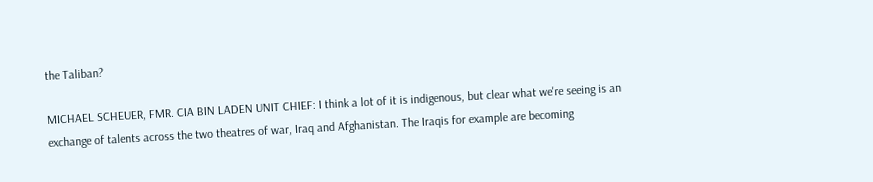the Taliban?

MICHAEL SCHEUER, FMR. CIA BIN LADEN UNIT CHIEF: I think a lot of it is indigenous, but clear what we're seeing is an exchange of talents across the two theatres of war, Iraq and Afghanistan. The Iraqis for example are becoming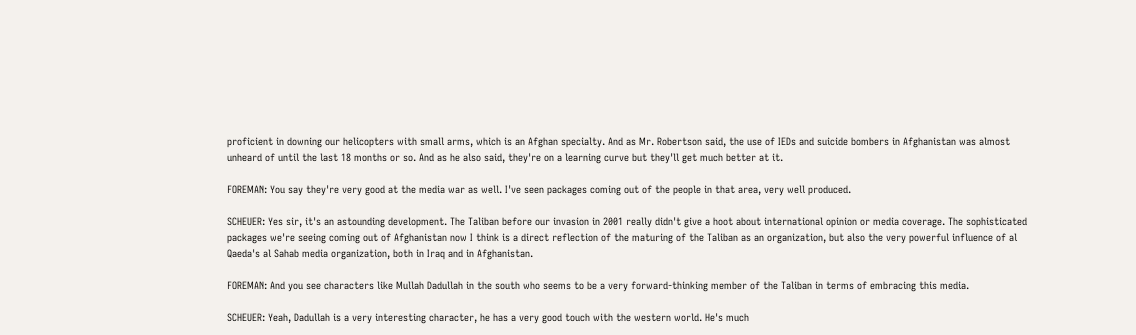proficient in downing our helicopters with small arms, which is an Afghan specialty. And as Mr. Robertson said, the use of IEDs and suicide bombers in Afghanistan was almost unheard of until the last 18 months or so. And as he also said, they're on a learning curve but they'll get much better at it.

FOREMAN: You say they're very good at the media war as well. I've seen packages coming out of the people in that area, very well produced.

SCHEUER: Yes sir, it's an astounding development. The Taliban before our invasion in 2001 really didn't give a hoot about international opinion or media coverage. The sophisticated packages we're seeing coming out of Afghanistan now I think is a direct reflection of the maturing of the Taliban as an organization, but also the very powerful influence of al Qaeda's al Sahab media organization, both in Iraq and in Afghanistan.

FOREMAN: And you see characters like Mullah Dadullah in the south who seems to be a very forward-thinking member of the Taliban in terms of embracing this media.

SCHEUER: Yeah, Dadullah is a very interesting character, he has a very good touch with the western world. He's much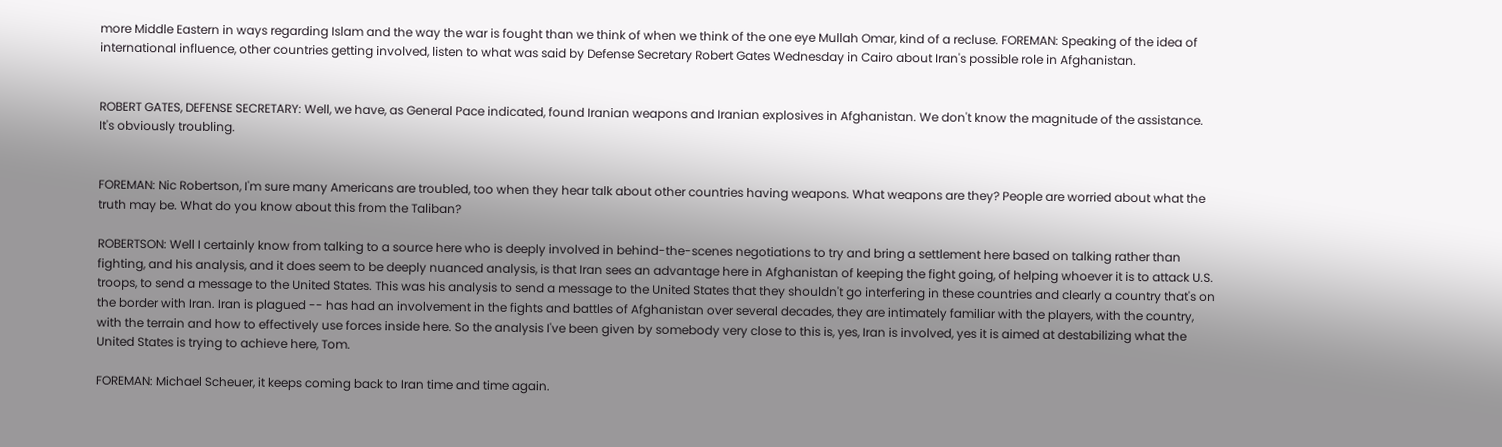more Middle Eastern in ways regarding Islam and the way the war is fought than we think of when we think of the one eye Mullah Omar, kind of a recluse. FOREMAN: Speaking of the idea of international influence, other countries getting involved, listen to what was said by Defense Secretary Robert Gates Wednesday in Cairo about Iran's possible role in Afghanistan.


ROBERT GATES, DEFENSE SECRETARY: Well, we have, as General Pace indicated, found Iranian weapons and Iranian explosives in Afghanistan. We don't know the magnitude of the assistance. It's obviously troubling.


FOREMAN: Nic Robertson, I'm sure many Americans are troubled, too when they hear talk about other countries having weapons. What weapons are they? People are worried about what the truth may be. What do you know about this from the Taliban?

ROBERTSON: Well I certainly know from talking to a source here who is deeply involved in behind-the-scenes negotiations to try and bring a settlement here based on talking rather than fighting, and his analysis, and it does seem to be deeply nuanced analysis, is that Iran sees an advantage here in Afghanistan of keeping the fight going, of helping whoever it is to attack U.S. troops, to send a message to the United States. This was his analysis to send a message to the United States that they shouldn't go interfering in these countries and clearly a country that's on the border with Iran. Iran is plagued -- has had an involvement in the fights and battles of Afghanistan over several decades, they are intimately familiar with the players, with the country, with the terrain and how to effectively use forces inside here. So the analysis I've been given by somebody very close to this is, yes, Iran is involved, yes it is aimed at destabilizing what the United States is trying to achieve here, Tom.

FOREMAN: Michael Scheuer, it keeps coming back to Iran time and time again.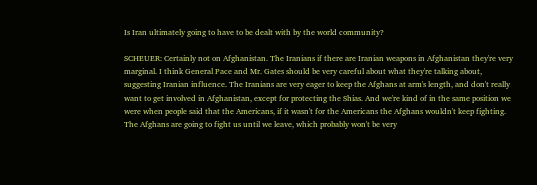Is Iran ultimately going to have to be dealt with by the world community?

SCHEUER: Certainly not on Afghanistan. The Iranians if there are Iranian weapons in Afghanistan they're very marginal. I think General Pace and Mr. Gates should be very careful about what they're talking about, suggesting Iranian influence. The Iranians are very eager to keep the Afghans at arm's length, and don't really want to get involved in Afghanistan, except for protecting the Shias. And we're kind of in the same position we were when people said that the Americans, if it wasn't for the Americans the Afghans wouldn't keep fighting. The Afghans are going to fight us until we leave, which probably won't be very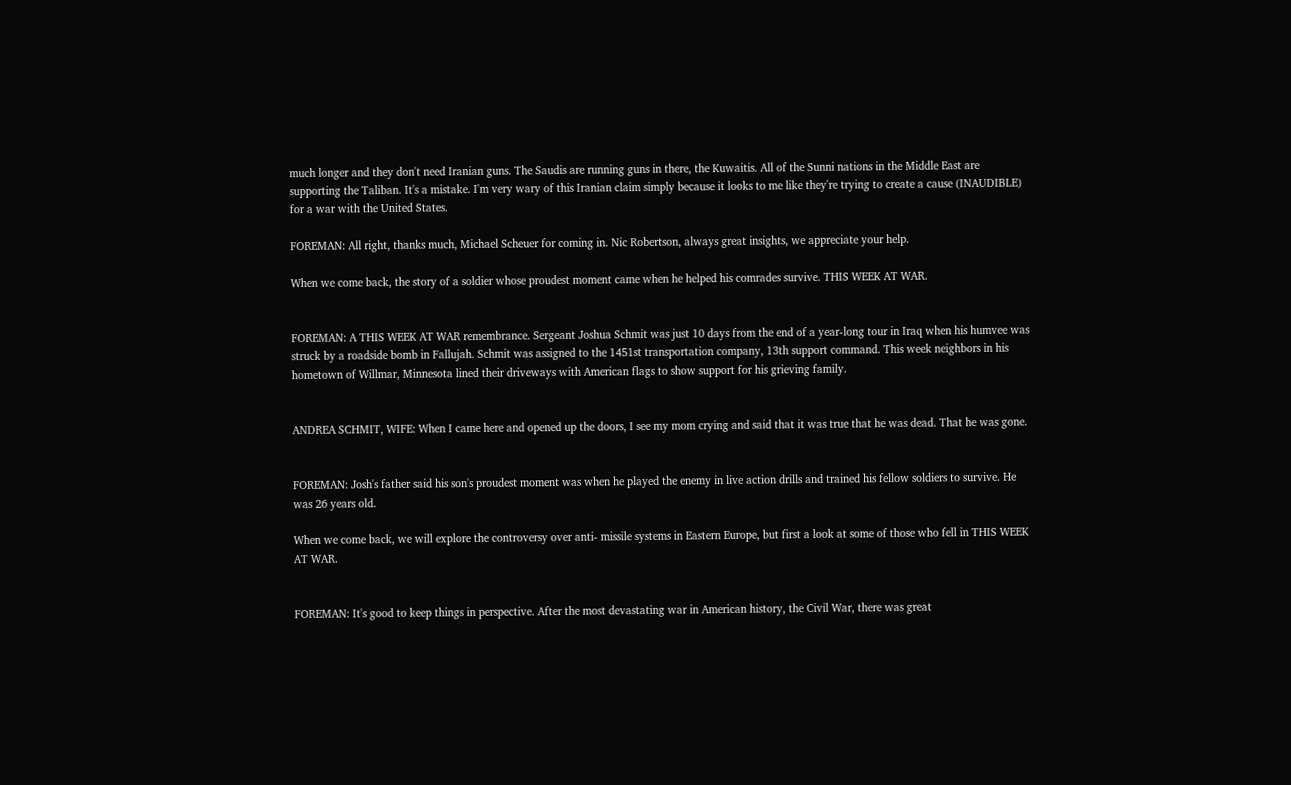much longer and they don't need Iranian guns. The Saudis are running guns in there, the Kuwaitis. All of the Sunni nations in the Middle East are supporting the Taliban. It's a mistake. I'm very wary of this Iranian claim simply because it looks to me like they're trying to create a cause (INAUDIBLE) for a war with the United States.

FOREMAN: All right, thanks much, Michael Scheuer for coming in. Nic Robertson, always great insights, we appreciate your help.

When we come back, the story of a soldier whose proudest moment came when he helped his comrades survive. THIS WEEK AT WAR.


FOREMAN: A THIS WEEK AT WAR remembrance. Sergeant Joshua Schmit was just 10 days from the end of a year-long tour in Iraq when his humvee was struck by a roadside bomb in Fallujah. Schmit was assigned to the 1451st transportation company, 13th support command. This week neighbors in his hometown of Willmar, Minnesota lined their driveways with American flags to show support for his grieving family.


ANDREA SCHMIT, WIFE: When I came here and opened up the doors, I see my mom crying and said that it was true that he was dead. That he was gone.


FOREMAN: Josh's father said his son's proudest moment was when he played the enemy in live action drills and trained his fellow soldiers to survive. He was 26 years old.

When we come back, we will explore the controversy over anti- missile systems in Eastern Europe, but first a look at some of those who fell in THIS WEEK AT WAR.


FOREMAN: It's good to keep things in perspective. After the most devastating war in American history, the Civil War, there was great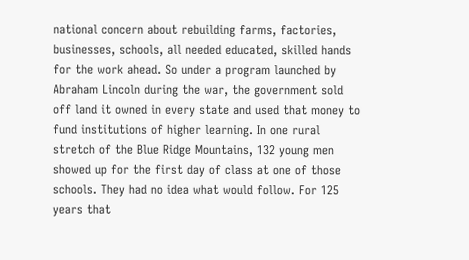national concern about rebuilding farms, factories, businesses, schools, all needed educated, skilled hands for the work ahead. So under a program launched by Abraham Lincoln during the war, the government sold off land it owned in every state and used that money to fund institutions of higher learning. In one rural stretch of the Blue Ridge Mountains, 132 young men showed up for the first day of class at one of those schools. They had no idea what would follow. For 125 years that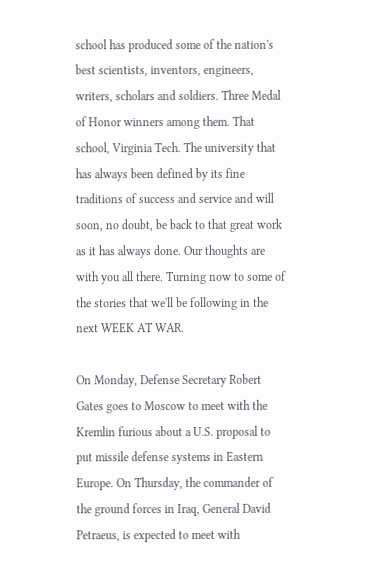school has produced some of the nation's best scientists, inventors, engineers, writers, scholars and soldiers. Three Medal of Honor winners among them. That school, Virginia Tech. The university that has always been defined by its fine traditions of success and service and will soon, no doubt, be back to that great work as it has always done. Our thoughts are with you all there. Turning now to some of the stories that we'll be following in the next WEEK AT WAR.

On Monday, Defense Secretary Robert Gates goes to Moscow to meet with the Kremlin furious about a U.S. proposal to put missile defense systems in Eastern Europe. On Thursday, the commander of the ground forces in Iraq, General David Petraeus, is expected to meet with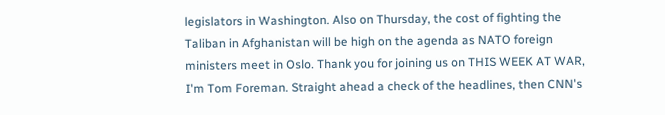legislators in Washington. Also on Thursday, the cost of fighting the Taliban in Afghanistan will be high on the agenda as NATO foreign ministers meet in Oslo. Thank you for joining us on THIS WEEK AT WAR, I'm Tom Foreman. Straight ahead a check of the headlines, then CNN's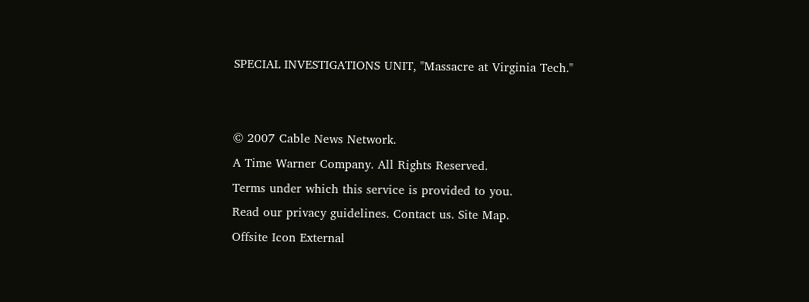SPECIAL INVESTIGATIONS UNIT, "Massacre at Virginia Tech."


© 2007 Cable News Network.
A Time Warner Company. All Rights Reserved.
Terms under which this service is provided to you.
Read our privacy guidelines. Contact us. Site Map.
Offsite Icon External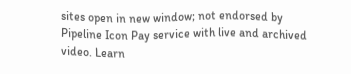sites open in new window; not endorsed by
Pipeline Icon Pay service with live and archived video. Learn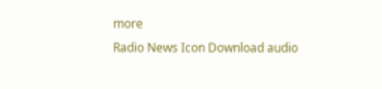more
Radio News Icon Download audio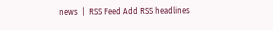news  |  RSS Feed Add RSS headlines